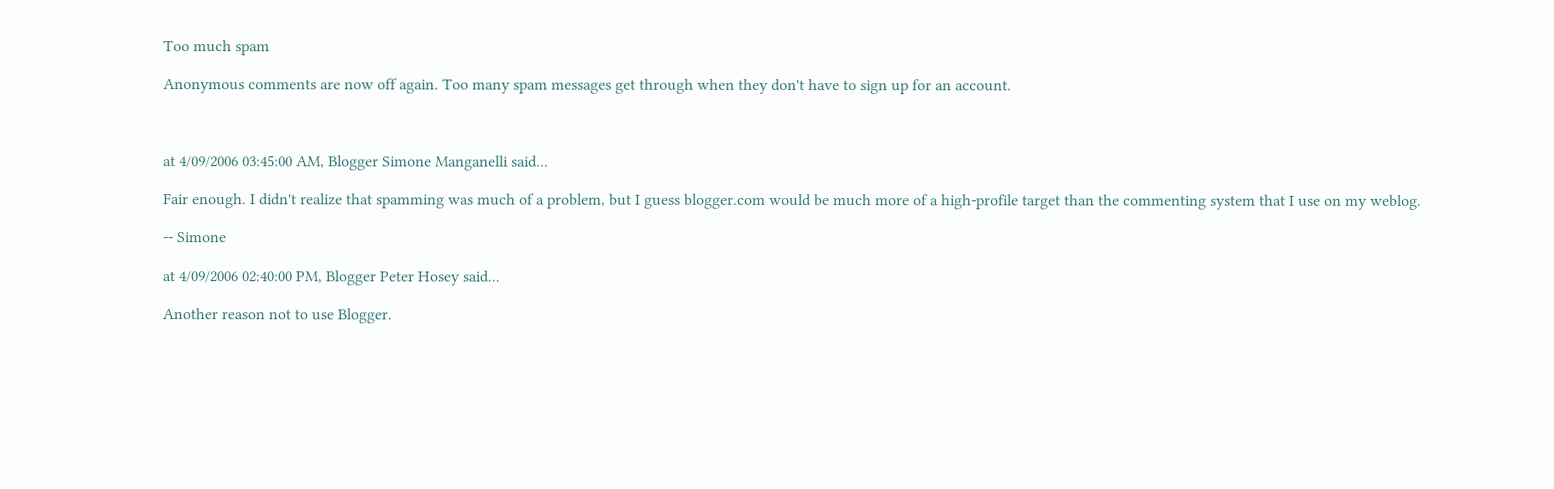Too much spam

Anonymous comments are now off again. Too many spam messages get through when they don't have to sign up for an account.



at 4/09/2006 03:45:00 AM, Blogger Simone Manganelli said...

Fair enough. I didn't realize that spamming was much of a problem, but I guess blogger.com would be much more of a high-profile target than the commenting system that I use on my weblog.

-- Simone

at 4/09/2006 02:40:00 PM, Blogger Peter Hosey said...

Another reason not to use Blogger.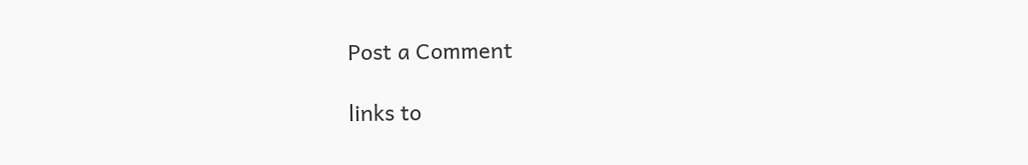Post a Comment

links to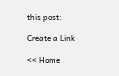this post:

Create a Link

<< Home